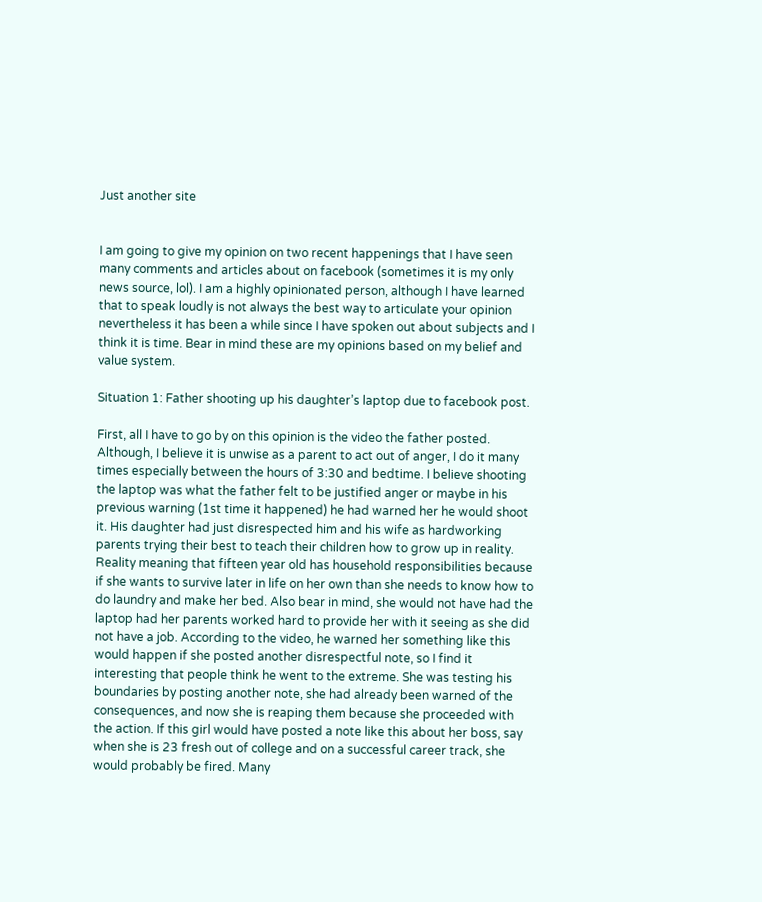Just another site


I am going to give my opinion on two recent happenings that I have seen many comments and articles about on facebook (sometimes it is my only news source, lol). I am a highly opinionated person, although I have learned that to speak loudly is not always the best way to articulate your opinion nevertheless it has been a while since I have spoken out about subjects and I think it is time. Bear in mind these are my opinions based on my belief and value system.

Situation 1: Father shooting up his daughter’s laptop due to facebook post.

First, all I have to go by on this opinion is the video the father posted. Although, I believe it is unwise as a parent to act out of anger, I do it many times especially between the hours of 3:30 and bedtime. I believe shooting the laptop was what the father felt to be justified anger or maybe in his previous warning (1st time it happened) he had warned her he would shoot it. His daughter had just disrespected him and his wife as hardworking parents trying their best to teach their children how to grow up in reality. Reality meaning that fifteen year old has household responsibilities because if she wants to survive later in life on her own than she needs to know how to do laundry and make her bed. Also bear in mind, she would not have had the laptop had her parents worked hard to provide her with it seeing as she did not have a job. According to the video, he warned her something like this would happen if she posted another disrespectful note, so I find it interesting that people think he went to the extreme. She was testing his boundaries by posting another note, she had already been warned of the consequences, and now she is reaping them because she proceeded with the action. If this girl would have posted a note like this about her boss, say when she is 23 fresh out of college and on a successful career track, she would probably be fired. Many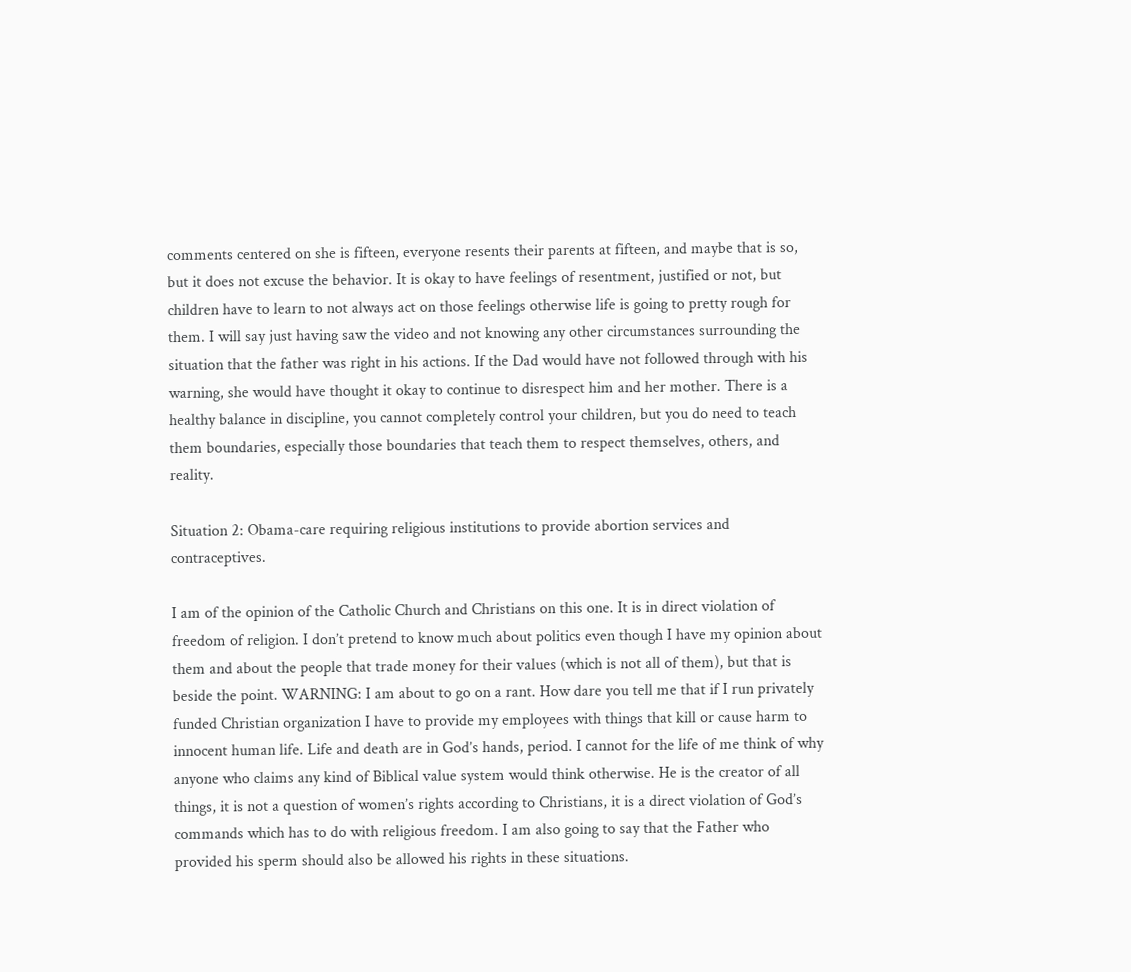comments centered on she is fifteen, everyone resents their parents at fifteen, and maybe that is so, but it does not excuse the behavior. It is okay to have feelings of resentment, justified or not, but children have to learn to not always act on those feelings otherwise life is going to pretty rough for them. I will say just having saw the video and not knowing any other circumstances surrounding the situation that the father was right in his actions. If the Dad would have not followed through with his warning, she would have thought it okay to continue to disrespect him and her mother. There is a healthy balance in discipline, you cannot completely control your children, but you do need to teach them boundaries, especially those boundaries that teach them to respect themselves, others, and reality.

Situation 2: Obama-care requiring religious institutions to provide abortion services and contraceptives.

I am of the opinion of the Catholic Church and Christians on this one. It is in direct violation of freedom of religion. I don’t pretend to know much about politics even though I have my opinion about them and about the people that trade money for their values (which is not all of them), but that is beside the point. WARNING: I am about to go on a rant. How dare you tell me that if I run privately funded Christian organization I have to provide my employees with things that kill or cause harm to innocent human life. Life and death are in God’s hands, period. I cannot for the life of me think of why anyone who claims any kind of Biblical value system would think otherwise. He is the creator of all things, it is not a question of women’s rights according to Christians, it is a direct violation of God’s commands which has to do with religious freedom. I am also going to say that the Father who provided his sperm should also be allowed his rights in these situations.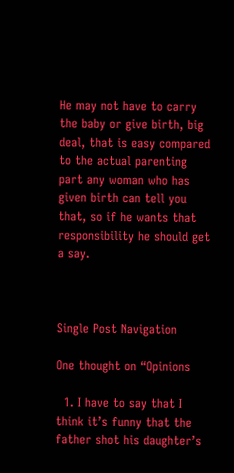He may not have to carry the baby or give birth, big deal, that is easy compared to the actual parenting part any woman who has given birth can tell you that, so if he wants that responsibility he should get a say.



Single Post Navigation

One thought on “Opinions

  1. I have to say that I think it’s funny that the father shot his daughter’s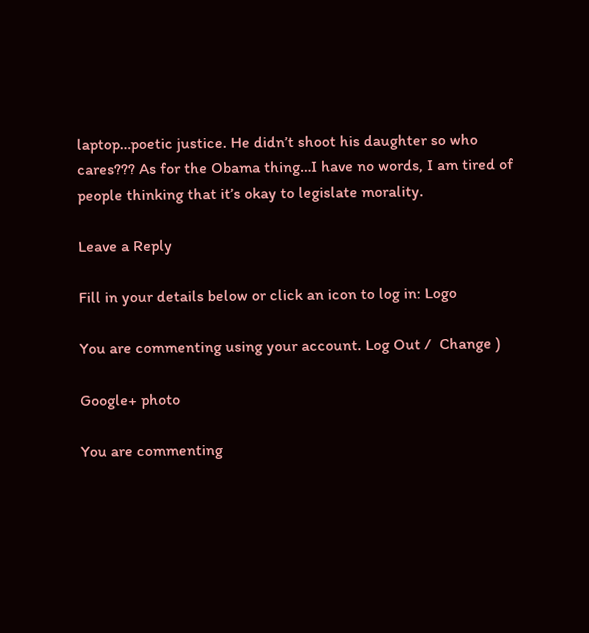laptop…poetic justice. He didn’t shoot his daughter so who cares??? As for the Obama thing…I have no words, I am tired of people thinking that it’s okay to legislate morality.

Leave a Reply

Fill in your details below or click an icon to log in: Logo

You are commenting using your account. Log Out /  Change )

Google+ photo

You are commenting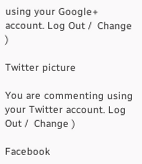using your Google+ account. Log Out /  Change )

Twitter picture

You are commenting using your Twitter account. Log Out /  Change )

Facebook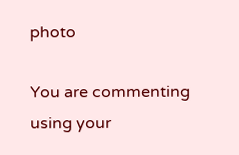photo

You are commenting using your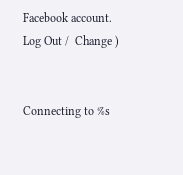Facebook account. Log Out /  Change )


Connecting to %s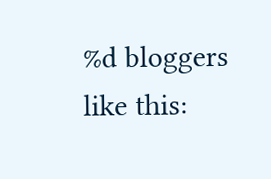%d bloggers like this: